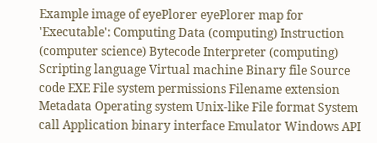Example image of eyePlorer eyePlorer map for 'Executable': Computing Data (computing) Instruction (computer science) Bytecode Interpreter (computing) Scripting language Virtual machine Binary file Source code EXE File system permissions Filename extension Metadata Operating system Unix-like File format System call Application binary interface Emulator Windows API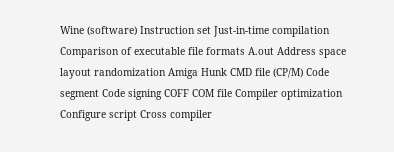Wine (software) Instruction set Just-in-time compilation Comparison of executable file formats A.out Address space layout randomization Amiga Hunk CMD file (CP/M) Code segment Code signing COFF COM file Compiler optimization Configure script Cross compiler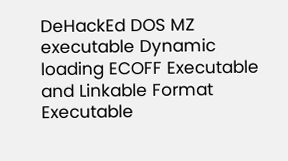DeHackEd DOS MZ executable Dynamic loading ECOFF Executable and Linkable Format Executable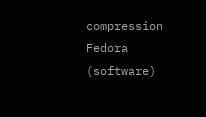compression Fedora (software)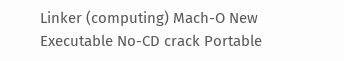Linker (computing) Mach-O New Executable No-CD crack Portable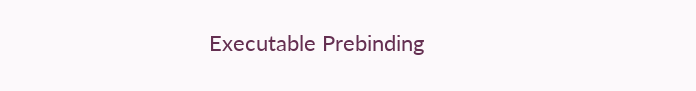Executable Prebinding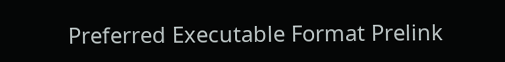Preferred Executable Format Prelink